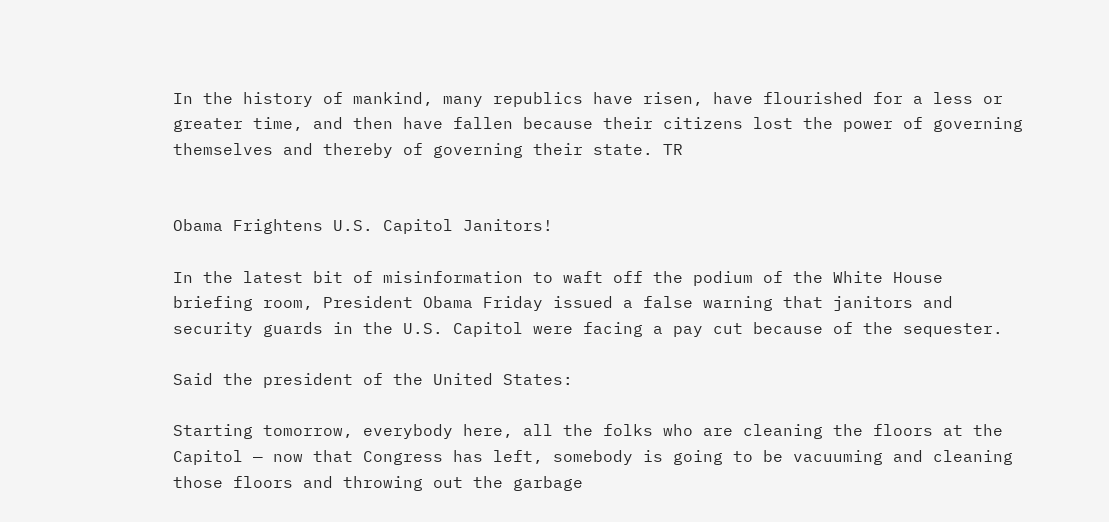In the history of mankind, many republics have risen, have flourished for a less or greater time, and then have fallen because their citizens lost the power of governing themselves and thereby of governing their state. TR


Obama Frightens U.S. Capitol Janitors!

In the latest bit of misinformation to waft off the podium of the White House briefing room, President Obama Friday issued a false warning that janitors and security guards in the U.S. Capitol were facing a pay cut because of the sequester.

Said the president of the United States:

Starting tomorrow, everybody here, all the folks who are cleaning the floors at the Capitol — now that Congress has left, somebody is going to be vacuuming and cleaning those floors and throwing out the garbage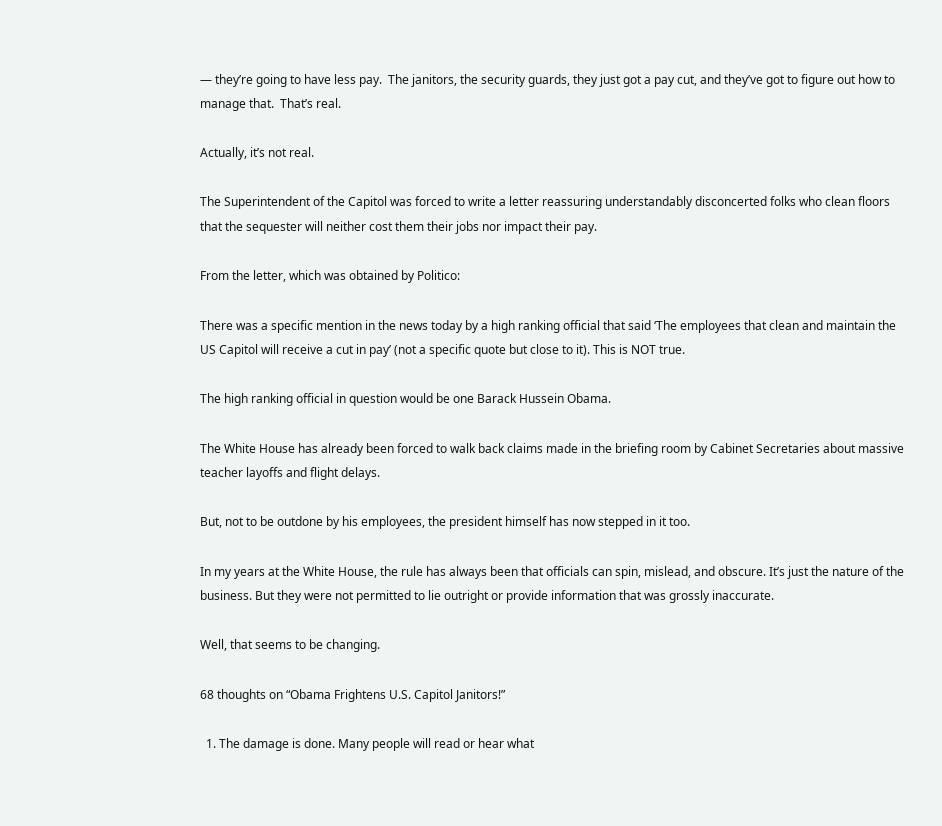— they’re going to have less pay.  The janitors, the security guards, they just got a pay cut, and they’ve got to figure out how to manage that.  That’s real.

Actually, it’s not real.

The Superintendent of the Capitol was forced to write a letter reassuring understandably disconcerted folks who clean floors that the sequester will neither cost them their jobs nor impact their pay.

From the letter, which was obtained by Politico:

There was a specific mention in the news today by a high ranking official that said ‘The employees that clean and maintain the US Capitol will receive a cut in pay’ (not a specific quote but close to it). This is NOT true.

The high ranking official in question would be one Barack Hussein Obama.

The White House has already been forced to walk back claims made in the briefing room by Cabinet Secretaries about massive teacher layoffs and flight delays.

But, not to be outdone by his employees, the president himself has now stepped in it too.

In my years at the White House, the rule has always been that officials can spin, mislead, and obscure. It’s just the nature of the business. But they were not permitted to lie outright or provide information that was grossly inaccurate.

Well, that seems to be changing.

68 thoughts on “Obama Frightens U.S. Capitol Janitors!”

  1. The damage is done. Many people will read or hear what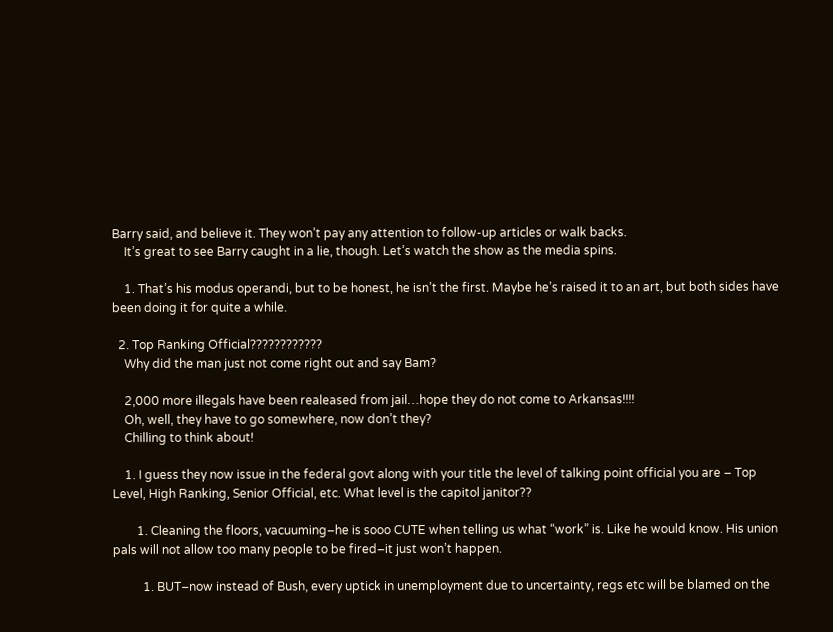Barry said, and believe it. They won’t pay any attention to follow-up articles or walk backs.
    It’s great to see Barry caught in a lie, though. Let’s watch the show as the media spins.

    1. That’s his modus operandi, but to be honest, he isn’t the first. Maybe he’s raised it to an art, but both sides have been doing it for quite a while.

  2. Top Ranking Official????????????
    Why did the man just not come right out and say Bam?

    2,000 more illegals have been realeased from jail…hope they do not come to Arkansas!!!!
    Oh, well, they have to go somewhere, now don’t they?
    Chilling to think about!

    1. I guess they now issue in the federal govt along with your title the level of talking point official you are – Top Level, High Ranking, Senior Official, etc. What level is the capitol janitor??

        1. Cleaning the floors, vacuuming–he is sooo CUTE when telling us what “work” is. Like he would know. His union pals will not allow too many people to be fired–it just won’t happen.

          1. BUT–now instead of Bush, every uptick in unemployment due to uncertainty, regs etc will be blamed on the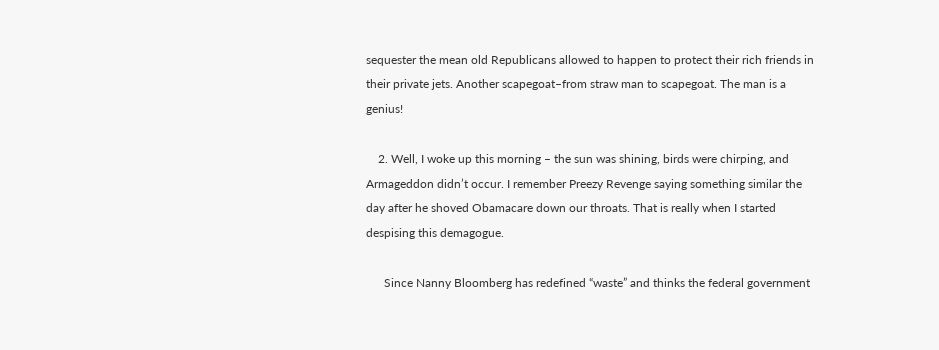sequester the mean old Republicans allowed to happen to protect their rich friends in their private jets. Another scapegoat–from straw man to scapegoat. The man is a genius!

    2. Well, I woke up this morning – the sun was shining, birds were chirping, and Armageddon didn’t occur. I remember Preezy Revenge saying something similar the day after he shoved Obamacare down our throats. That is really when I started despising this demagogue.

      Since Nanny Bloomberg has redefined “waste” and thinks the federal government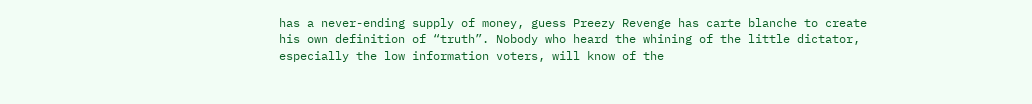has a never-ending supply of money, guess Preezy Revenge has carte blanche to create his own definition of “truth”. Nobody who heard the whining of the little dictator, especially the low information voters, will know of the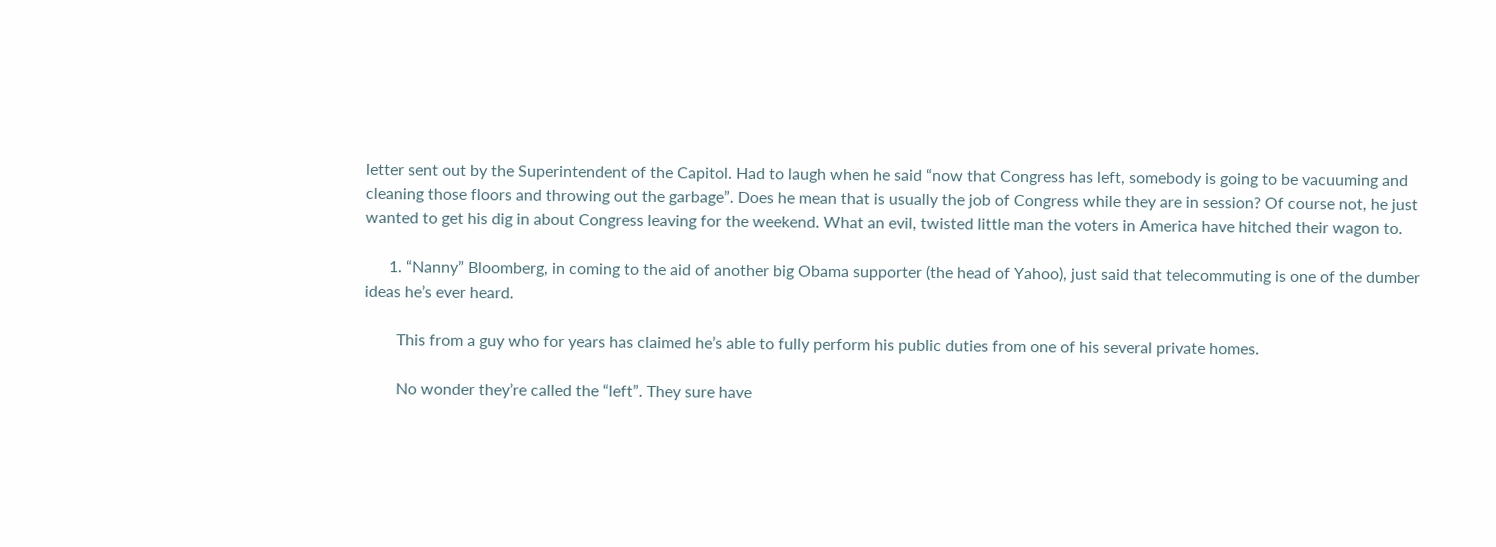letter sent out by the Superintendent of the Capitol. Had to laugh when he said “now that Congress has left, somebody is going to be vacuuming and cleaning those floors and throwing out the garbage”. Does he mean that is usually the job of Congress while they are in session? Of course not, he just wanted to get his dig in about Congress leaving for the weekend. What an evil, twisted little man the voters in America have hitched their wagon to.

      1. “Nanny” Bloomberg, in coming to the aid of another big Obama supporter (the head of Yahoo), just said that telecommuting is one of the dumber ideas he’s ever heard.

        This from a guy who for years has claimed he’s able to fully perform his public duties from one of his several private homes.

        No wonder they’re called the “left”. They sure have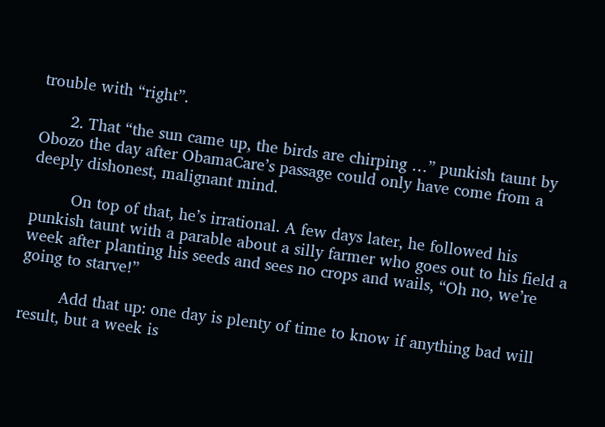trouble with “right”.

      2. That “the sun came up, the birds are chirping …” punkish taunt by Obozo the day after ObamaCare’s passage could only have come from a deeply dishonest, malignant mind.

        On top of that, he’s irrational. A few days later, he followed his punkish taunt with a parable about a silly farmer who goes out to his field a week after planting his seeds and sees no crops and wails, “Oh no, we’re going to starve!”

        Add that up: one day is plenty of time to know if anything bad will result, but a week is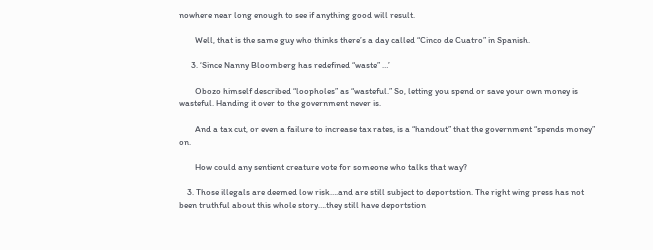nowhere near long enough to see if anything good will result.

        Well, that is the same guy who thinks there’s a day called “Cinco de Cuatro” in Spanish.

      3. ‘Since Nanny Bloomberg has redefined “waste” …’

        Obozo himself described “loopholes” as “wasteful.” So, letting you spend or save your own money is wasteful. Handing it over to the government never is.

        And a tax cut, or even a failure to increase tax rates, is a “handout” that the government “spends money” on.

        How could any sentient creature vote for someone who talks that way?

    3. Those illegals are deemed low risk….and are still subject to deportstion. The right wing press has not been truthful about this whole story….they still have deportstion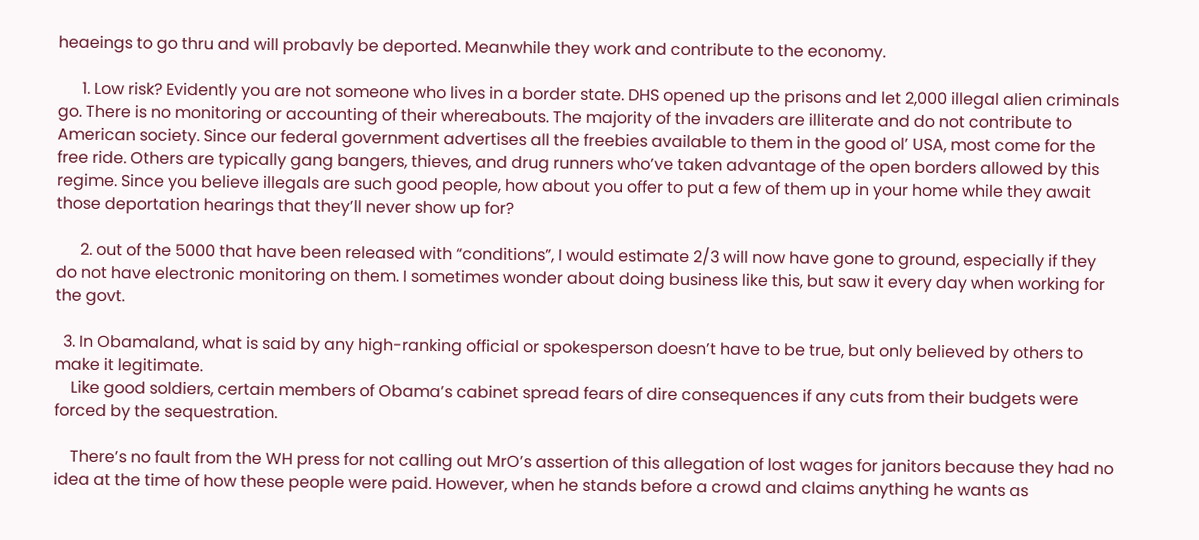heaeings to go thru and will probavly be deported. Meanwhile they work and contribute to the economy.

      1. Low risk? Evidently you are not someone who lives in a border state. DHS opened up the prisons and let 2,000 illegal alien criminals go. There is no monitoring or accounting of their whereabouts. The majority of the invaders are illiterate and do not contribute to American society. Since our federal government advertises all the freebies available to them in the good ol’ USA, most come for the free ride. Others are typically gang bangers, thieves, and drug runners who’ve taken advantage of the open borders allowed by this regime. Since you believe illegals are such good people, how about you offer to put a few of them up in your home while they await those deportation hearings that they’ll never show up for?

      2. out of the 5000 that have been released with “conditions”, I would estimate 2/3 will now have gone to ground, especially if they do not have electronic monitoring on them. I sometimes wonder about doing business like this, but saw it every day when working for the govt.

  3. In Obamaland, what is said by any high-ranking official or spokesperson doesn’t have to be true, but only believed by others to make it legitimate.
    Like good soldiers, certain members of Obama’s cabinet spread fears of dire consequences if any cuts from their budgets were forced by the sequestration.

    There’s no fault from the WH press for not calling out MrO’s assertion of this allegation of lost wages for janitors because they had no idea at the time of how these people were paid. However, when he stands before a crowd and claims anything he wants as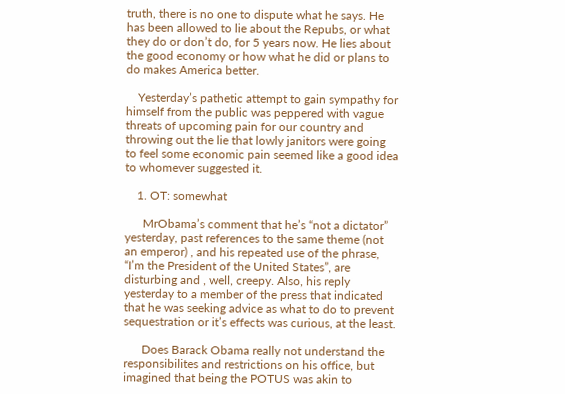truth, there is no one to dispute what he says. He has been allowed to lie about the Repubs, or what they do or don’t do, for 5 years now. He lies about the good economy or how what he did or plans to do makes America better.

    Yesterday’s pathetic attempt to gain sympathy for himself from the public was peppered with vague threats of upcoming pain for our country and throwing out the lie that lowly janitors were going to feel some economic pain seemed like a good idea to whomever suggested it.

    1. OT: somewhat

      MrObama’s comment that he’s “not a dictator” yesterday, past references to the same theme (not an emperor) , and his repeated use of the phrase, “I’m the President of the United States”, are disturbing and , well, creepy. Also, his reply yesterday to a member of the press that indicated that he was seeking advice as what to do to prevent sequestration or it’s effects was curious, at the least.

      Does Barack Obama really not understand the responsibilites and restrictions on his office, but imagined that being the POTUS was akin to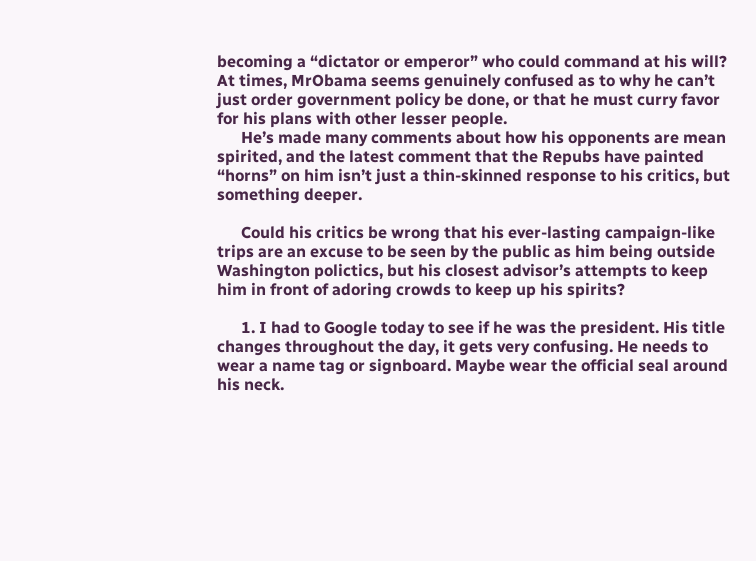becoming a “dictator or emperor” who could command at his will? At times, MrObama seems genuinely confused as to why he can’t just order government policy be done, or that he must curry favor for his plans with other lesser people.
      He’s made many comments about how his opponents are mean spirited, and the latest comment that the Repubs have painted “horns” on him isn’t just a thin-skinned response to his critics, but something deeper.

      Could his critics be wrong that his ever-lasting campaign-like trips are an excuse to be seen by the public as him being outside Washington polictics, but his closest advisor’s attempts to keep him in front of adoring crowds to keep up his spirits?

      1. I had to Google today to see if he was the president. His title changes throughout the day, it gets very confusing. He needs to wear a name tag or signboard. Maybe wear the official seal around his neck.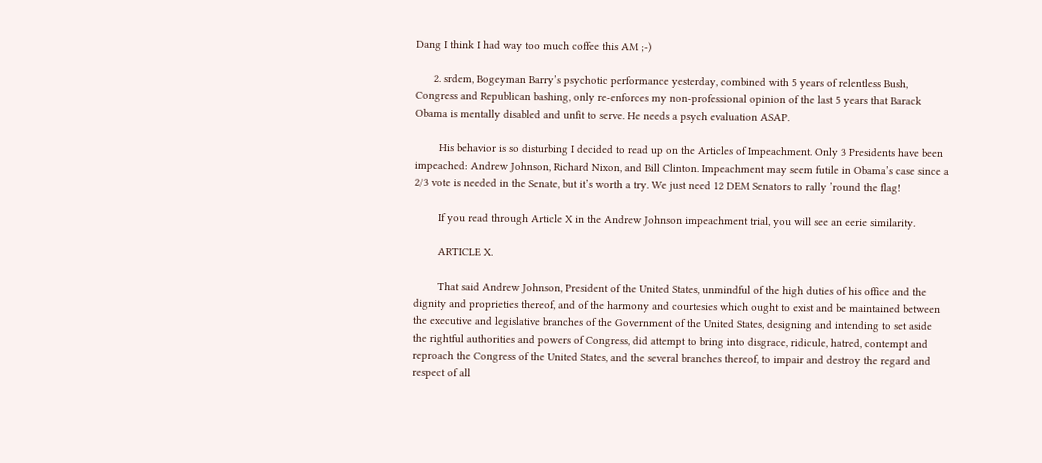Dang I think I had way too much coffee this AM ;-)

      2. srdem, Bogeyman Barry’s psychotic performance yesterday, combined with 5 years of relentless Bush, Congress and Republican bashing, only re-enforces my non-professional opinion of the last 5 years that Barack Obama is mentally disabled and unfit to serve. He needs a psych evaluation ASAP.

        His behavior is so disturbing I decided to read up on the Articles of Impeachment. Only 3 Presidents have been impeached: Andrew Johnson, Richard Nixon, and Bill Clinton. Impeachment may seem futile in Obama’s case since a 2/3 vote is needed in the Senate, but it’s worth a try. We just need 12 DEM Senators to rally ’round the flag!

        If you read through Article X in the Andrew Johnson impeachment trial, you will see an eerie similarity.

        ARTICLE X.

        That said Andrew Johnson, President of the United States, unmindful of the high duties of his office and the dignity and proprieties thereof, and of the harmony and courtesies which ought to exist and be maintained between the executive and legislative branches of the Government of the United States, designing and intending to set aside the rightful authorities and powers of Congress, did attempt to bring into disgrace, ridicule, hatred, contempt and reproach the Congress of the United States, and the several branches thereof, to impair and destroy the regard and respect of all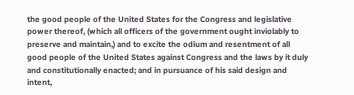the good people of the United States for the Congress and legislative power thereof, (which all officers of the government ought inviolably to preserve and maintain,) and to excite the odium and resentment of all good people of the United States against Congress and the laws by it duly and constitutionally enacted; and in pursuance of his said design and intent,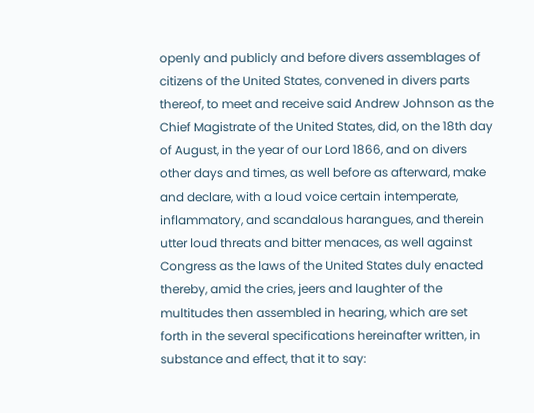openly and publicly and before divers assemblages of citizens of the United States, convened in divers parts thereof, to meet and receive said Andrew Johnson as the Chief Magistrate of the United States, did, on the 18th day of August, in the year of our Lord 1866, and on divers other days and times, as well before as afterward, make and declare, with a loud voice certain intemperate, inflammatory, and scandalous harangues, and therein utter loud threats and bitter menaces, as well against Congress as the laws of the United States duly enacted thereby, amid the cries, jeers and laughter of the multitudes then assembled in hearing, which are set forth in the several specifications hereinafter written, in substance and effect, that it to say: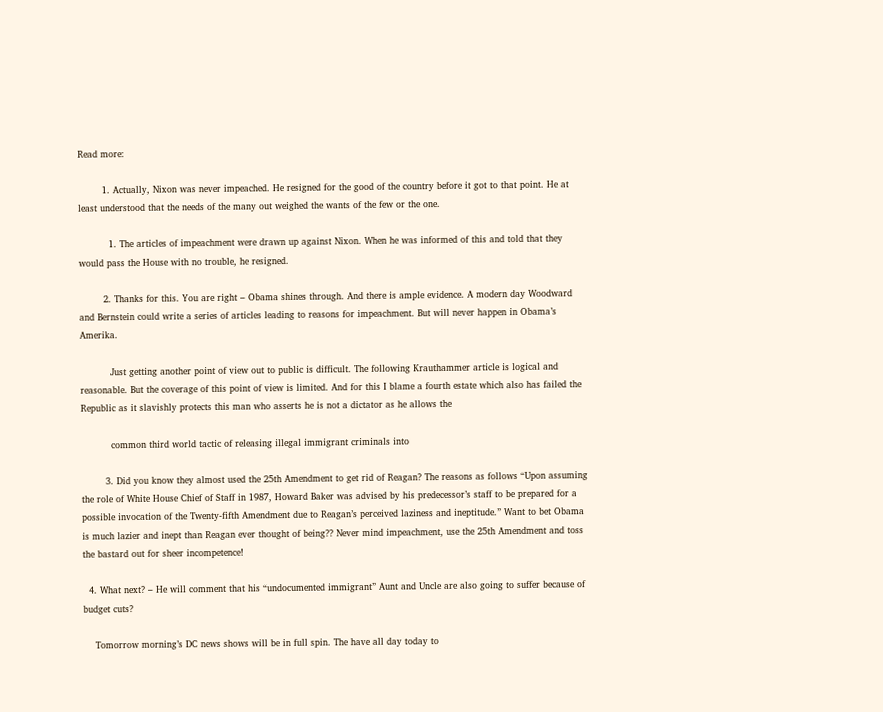Read more:

        1. Actually, Nixon was never impeached. He resigned for the good of the country before it got to that point. He at least understood that the needs of the many out weighed the wants of the few or the one.

          1. The articles of impeachment were drawn up against Nixon. When he was informed of this and told that they would pass the House with no trouble, he resigned.

        2. Thanks for this. You are right – Obama shines through. And there is ample evidence. A modern day Woodward and Bernstein could write a series of articles leading to reasons for impeachment. But will never happen in Obama’s Amerika.

          Just getting another point of view out to public is difficult. The following Krauthammer article is logical and reasonable. But the coverage of this point of view is limited. And for this I blame a fourth estate which also has failed the Republic as it slavishly protects this man who asserts he is not a dictator as he allows the

          common third world tactic of releasing illegal immigrant criminals into

        3. Did you know they almost used the 25th Amendment to get rid of Reagan? The reasons as follows “Upon assuming the role of White House Chief of Staff in 1987, Howard Baker was advised by his predecessor’s staff to be prepared for a possible invocation of the Twenty-fifth Amendment due to Reagan’s perceived laziness and ineptitude.” Want to bet Obama is much lazier and inept than Reagan ever thought of being?? Never mind impeachment, use the 25th Amendment and toss the bastard out for sheer incompetence!

  4. What next? – He will comment that his “undocumented immigrant” Aunt and Uncle are also going to suffer because of budget cuts?

    Tomorrow morning’s DC news shows will be in full spin. The have all day today to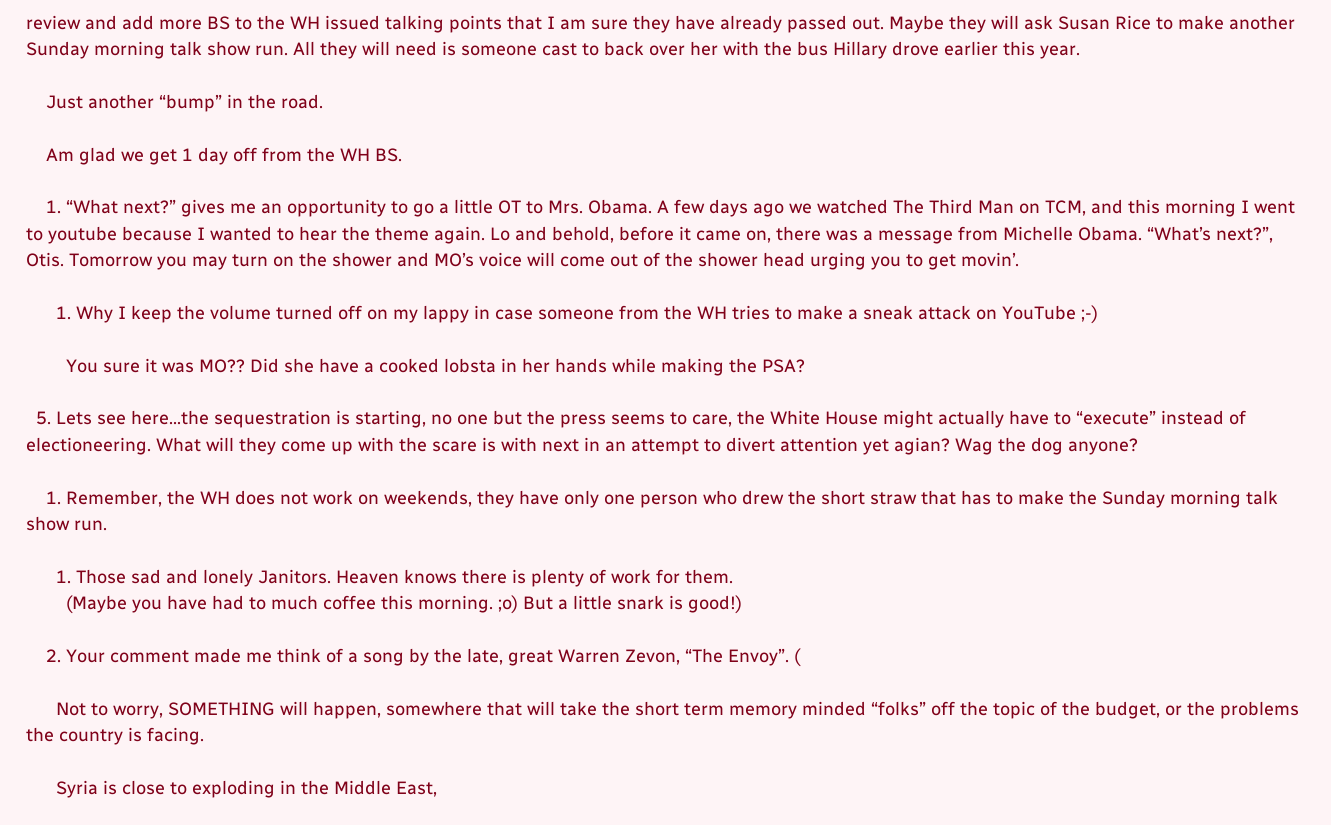review and add more BS to the WH issued talking points that I am sure they have already passed out. Maybe they will ask Susan Rice to make another Sunday morning talk show run. All they will need is someone cast to back over her with the bus Hillary drove earlier this year.

    Just another “bump” in the road.

    Am glad we get 1 day off from the WH BS.

    1. “What next?” gives me an opportunity to go a little OT to Mrs. Obama. A few days ago we watched The Third Man on TCM, and this morning I went to youtube because I wanted to hear the theme again. Lo and behold, before it came on, there was a message from Michelle Obama. “What’s next?”, Otis. Tomorrow you may turn on the shower and MO’s voice will come out of the shower head urging you to get movin’.

      1. Why I keep the volume turned off on my lappy in case someone from the WH tries to make a sneak attack on YouTube ;-)

        You sure it was MO?? Did she have a cooked lobsta in her hands while making the PSA?

  5. Lets see here…the sequestration is starting, no one but the press seems to care, the White House might actually have to “execute” instead of electioneering. What will they come up with the scare is with next in an attempt to divert attention yet agian? Wag the dog anyone?

    1. Remember, the WH does not work on weekends, they have only one person who drew the short straw that has to make the Sunday morning talk show run.

      1. Those sad and lonely Janitors. Heaven knows there is plenty of work for them.
        (Maybe you have had to much coffee this morning. ;o) But a little snark is good!)

    2. Your comment made me think of a song by the late, great Warren Zevon, “The Envoy”. (

      Not to worry, SOMETHING will happen, somewhere that will take the short term memory minded “folks” off the topic of the budget, or the problems the country is facing.

      Syria is close to exploding in the Middle East,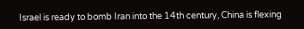Israel is ready to bomb Iran into the 14th century, China is flexing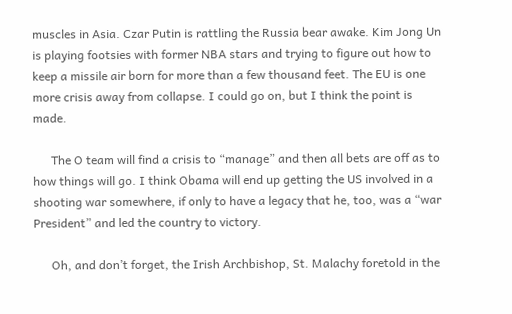muscles in Asia. Czar Putin is rattling the Russia bear awake. Kim Jong Un is playing footsies with former NBA stars and trying to figure out how to keep a missile air born for more than a few thousand feet. The EU is one more crisis away from collapse. I could go on, but I think the point is made.

      The O team will find a crisis to “manage” and then all bets are off as to how things will go. I think Obama will end up getting the US involved in a shooting war somewhere, if only to have a legacy that he, too, was a “war President” and led the country to victory.

      Oh, and don’t forget, the Irish Archbishop, St. Malachy foretold in the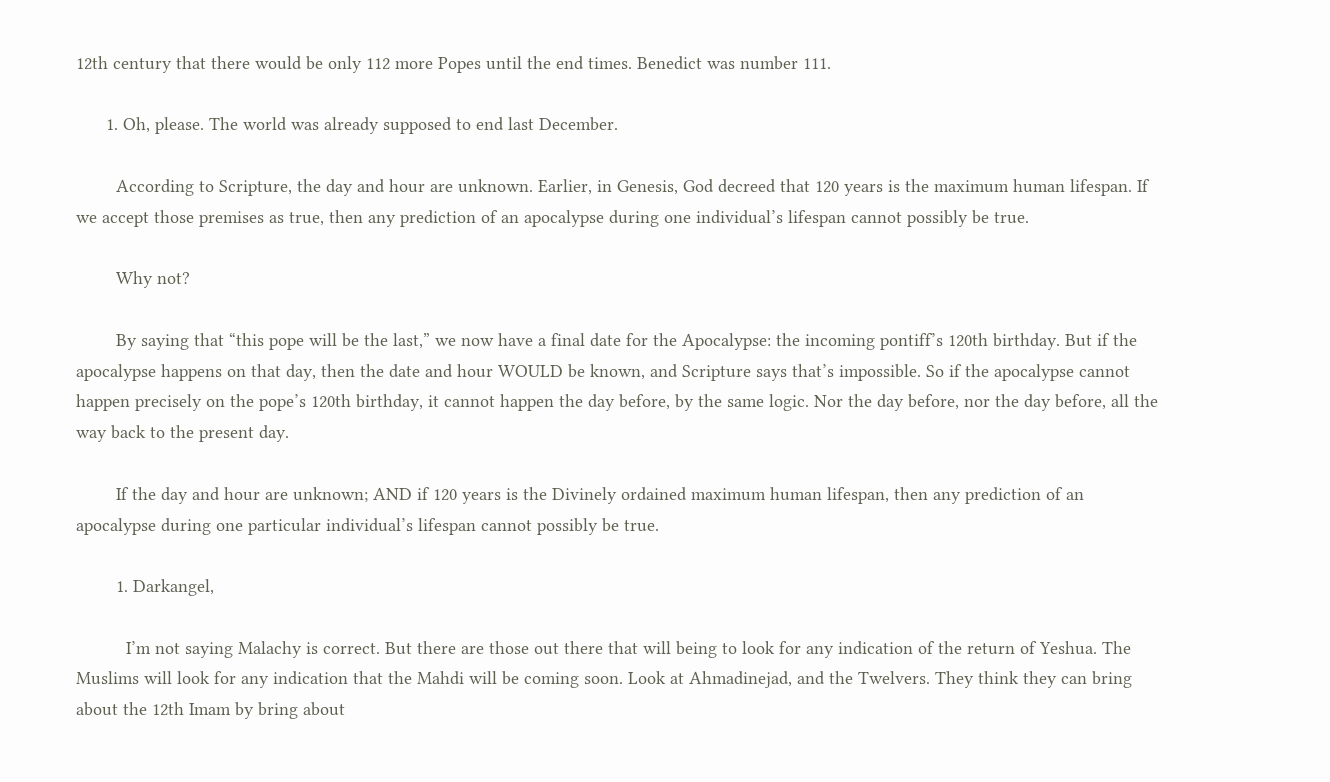12th century that there would be only 112 more Popes until the end times. Benedict was number 111.

      1. Oh, please. The world was already supposed to end last December.

        According to Scripture, the day and hour are unknown. Earlier, in Genesis, God decreed that 120 years is the maximum human lifespan. If we accept those premises as true, then any prediction of an apocalypse during one individual’s lifespan cannot possibly be true.

        Why not?

        By saying that “this pope will be the last,” we now have a final date for the Apocalypse: the incoming pontiff’s 120th birthday. But if the apocalypse happens on that day, then the date and hour WOULD be known, and Scripture says that’s impossible. So if the apocalypse cannot happen precisely on the pope’s 120th birthday, it cannot happen the day before, by the same logic. Nor the day before, nor the day before, all the way back to the present day.

        If the day and hour are unknown; AND if 120 years is the Divinely ordained maximum human lifespan, then any prediction of an apocalypse during one particular individual’s lifespan cannot possibly be true.

        1. Darkangel,

          I’m not saying Malachy is correct. But there are those out there that will being to look for any indication of the return of Yeshua. The Muslims will look for any indication that the Mahdi will be coming soon. Look at Ahmadinejad, and the Twelvers. They think they can bring about the 12th Imam by bring about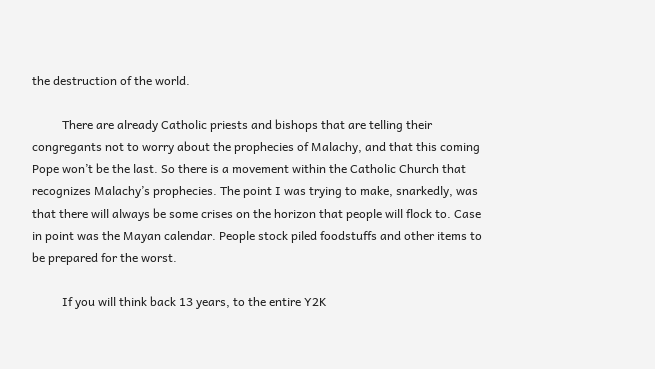the destruction of the world.

          There are already Catholic priests and bishops that are telling their congregants not to worry about the prophecies of Malachy, and that this coming Pope won’t be the last. So there is a movement within the Catholic Church that recognizes Malachy’s prophecies. The point I was trying to make, snarkedly, was that there will always be some crises on the horizon that people will flock to. Case in point was the Mayan calendar. People stock piled foodstuffs and other items to be prepared for the worst.

          If you will think back 13 years, to the entire Y2K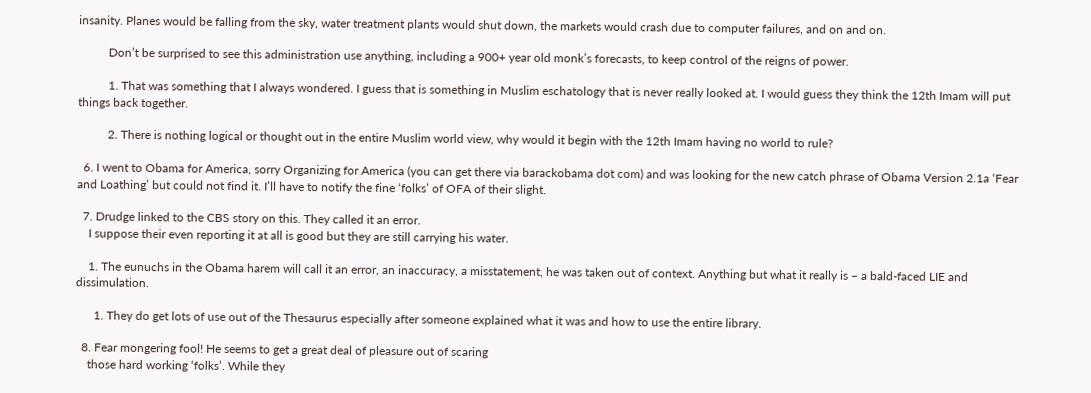insanity. Planes would be falling from the sky, water treatment plants would shut down, the markets would crash due to computer failures, and on and on.

          Don’t be surprised to see this administration use anything, including a 900+ year old monk’s forecasts, to keep control of the reigns of power.

          1. That was something that I always wondered. I guess that is something in Muslim eschatology that is never really looked at. I would guess they think the 12th Imam will put things back together.

          2. There is nothing logical or thought out in the entire Muslim world view, why would it begin with the 12th Imam having no world to rule?

  6. I went to Obama for America, sorry Organizing for America (you can get there via barackobama dot com) and was looking for the new catch phrase of Obama Version 2.1a ‘Fear and Loathing’ but could not find it. I’ll have to notify the fine ‘folks’ of OFA of their slight.

  7. Drudge linked to the CBS story on this. They called it an error.
    I suppose their even reporting it at all is good but they are still carrying his water.

    1. The eunuchs in the Obama harem will call it an error, an inaccuracy, a misstatement, he was taken out of context. Anything but what it really is – a bald-faced LIE and dissimulation.

      1. They do get lots of use out of the Thesaurus especially after someone explained what it was and how to use the entire library.

  8. Fear mongering fool! He seems to get a great deal of pleasure out of scaring
    those hard working ‘folks’. While they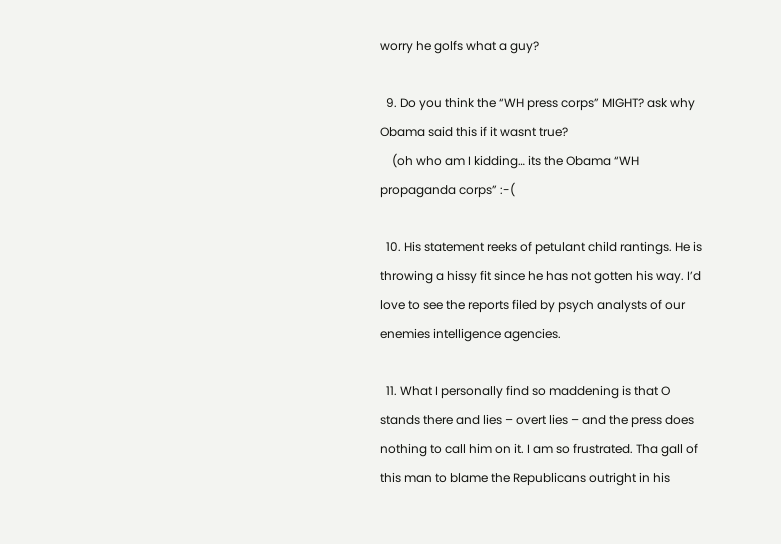worry he golfs what a guy?

  9. Do you think the “WH press corps” MIGHT? ask why Obama said this if it wasnt true?
    (oh who am I kidding… its the Obama “WH propaganda corps” :-(

  10. His statement reeks of petulant child rantings. He is throwing a hissy fit since he has not gotten his way. I’d love to see the reports filed by psych analysts of our enemies intelligence agencies.

  11. What I personally find so maddening is that O stands there and lies – overt lies – and the press does nothing to call him on it. I am so frustrated. Tha gall of this man to blame the Republicans outright in his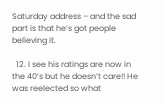Saturday address – and the sad part is that he’s got people believing it.

  12. I see his ratings are now in the 40’s but he doesn’t care!! He was reelected so what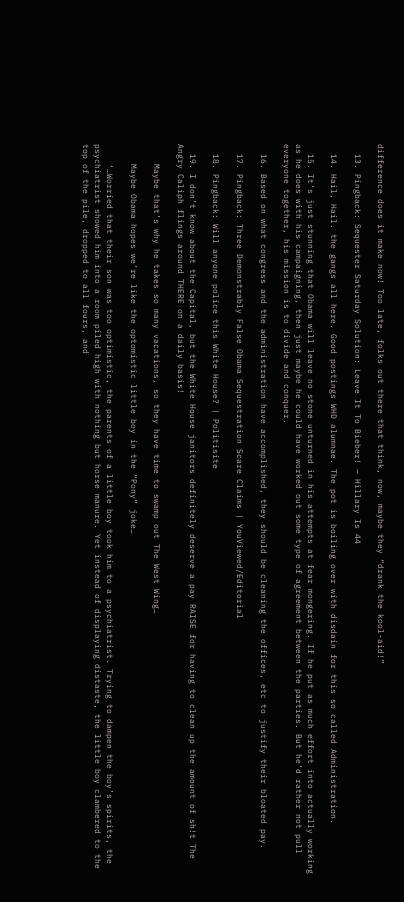difference does it make now! Too late, folks out there that think, now, maybe they “drank the kool-aid!”

  13. Pingback: Sequester Saturday Solution: Leave It To Bieber! — Hillary Is 44

  14. Hail, Hail. the gangs all here. Good postings WHD alumnae. The pot is boiling over with disdain for this so called Administration.

  15. It’s just stunning that Obama will leave no stone unturned in his attempts at fear mongering. If he put as much effort into actually working as he does with his campaigning, then just maybe he could have worked out some type of agreement between the parties. But he’d rather not pull everyone together, his mission is to divide and conquer.

  16. Based on what congress and the administration have accomplished, they should be cleaning the offices, etc to justify their bloated pay.

  17. Pingback: Three Demonstrably False Obama Sequestration Scare Claims | YouViewed/Editorial

  18. Pingback: Will anyone police this White House? | Politisite

  19. I don’t know about the Capital, but the White House janitors definitely deserve a pay RAISE for having to clean up the amount of sh!t The Angry Caliph flings around THERE on a daily basis!

    Maybe that’s why he takes so many vacations, so they have time to swamp out The West Wing…

    Maybe Obama hopes we’re like the optomistic little boy in the “Pony” joke…

    ‘…Worried that their son was too optimistic, the parents of a little boy took him to a psychiatrist. Trying to dampen the boy’s spirits, the psychiatrist showed him into a room piled high with nothing but horse manure. Yet instead of displaying distaste, the little boy clambered to the top of the pile, dropped to all fours, and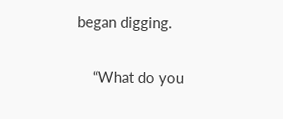began digging.

    “What do you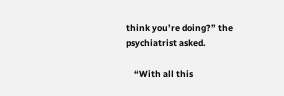think you’re doing?” the psychiatrist asked.

    “With all this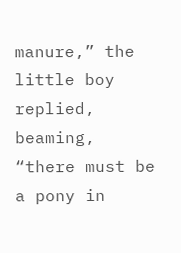manure,” the little boy replied, beaming, “there must be a pony in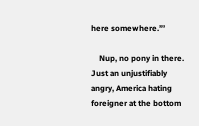here somewhere.”’

    Nup, no pony in there. Just an unjustifiably angry, America hating foreigner at the bottom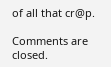of all that cr@p.

Comments are closed.